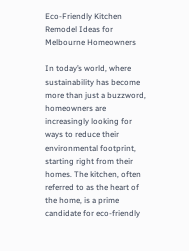Eco-Friendly Kitchen Remodel Ideas for Melbourne Homeowners

In today’s world, where sustainability has become more than just a buzzword, homeowners are increasingly looking for ways to reduce their environmental footprint, starting right from their homes. The kitchen, often referred to as the heart of the home, is a prime candidate for eco-friendly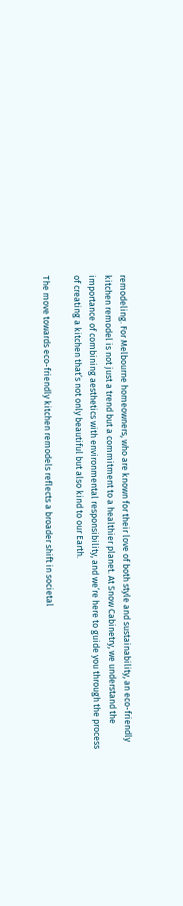remodeling. For Melbourne homeowners, who are known for their love of both style and sustainability, an eco-friendly kitchen remodel is not just a trend but a commitment to a healthier planet. At Snow Cabinetry, we understand the importance of combining aesthetics with environmental responsibility, and we’re here to guide you through the process of creating a kitchen that’s not only beautiful but also kind to our Earth.

The move towards eco-friendly kitchen remodels reflects a broader shift in societal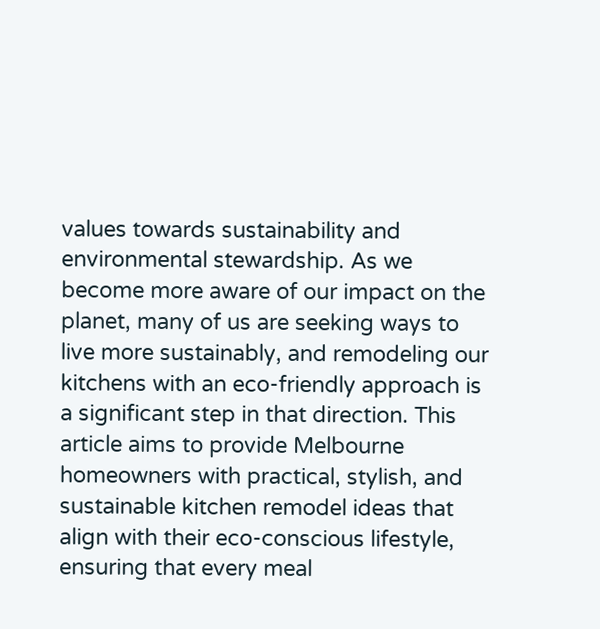values towards sustainability and environmental stewardship. As we become more aware of our impact on the planet, many of us are seeking ways to live more sustainably, and remodeling our kitchens with an eco-friendly approach is a significant step in that direction. This article aims to provide Melbourne homeowners with practical, stylish, and sustainable kitchen remodel ideas that align with their eco-conscious lifestyle, ensuring that every meal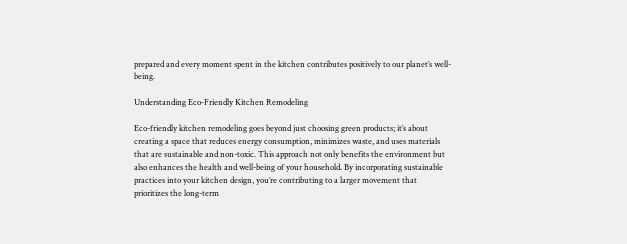prepared and every moment spent in the kitchen contributes positively to our planet’s well-being.

Understanding Eco-Friendly Kitchen Remodeling

Eco-friendly kitchen remodeling goes beyond just choosing green products; it’s about creating a space that reduces energy consumption, minimizes waste, and uses materials that are sustainable and non-toxic. This approach not only benefits the environment but also enhances the health and well-being of your household. By incorporating sustainable practices into your kitchen design, you’re contributing to a larger movement that prioritizes the long-term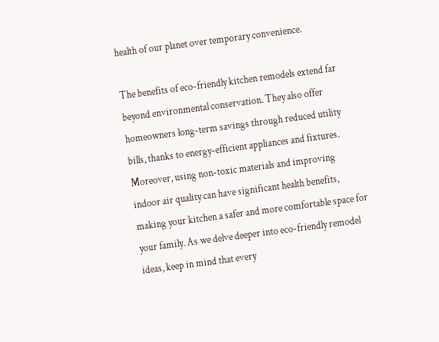health of our planet over temporary convenience.

The benefits of eco-friendly kitchen remodels extend far beyond environmental conservation. They also offer homeowners long-term savings through reduced utility bills, thanks to energy-efficient appliances and fixtures. Moreover, using non-toxic materials and improving indoor air quality can have significant health benefits, making your kitchen a safer and more comfortable space for your family. As we delve deeper into eco-friendly remodel ideas, keep in mind that every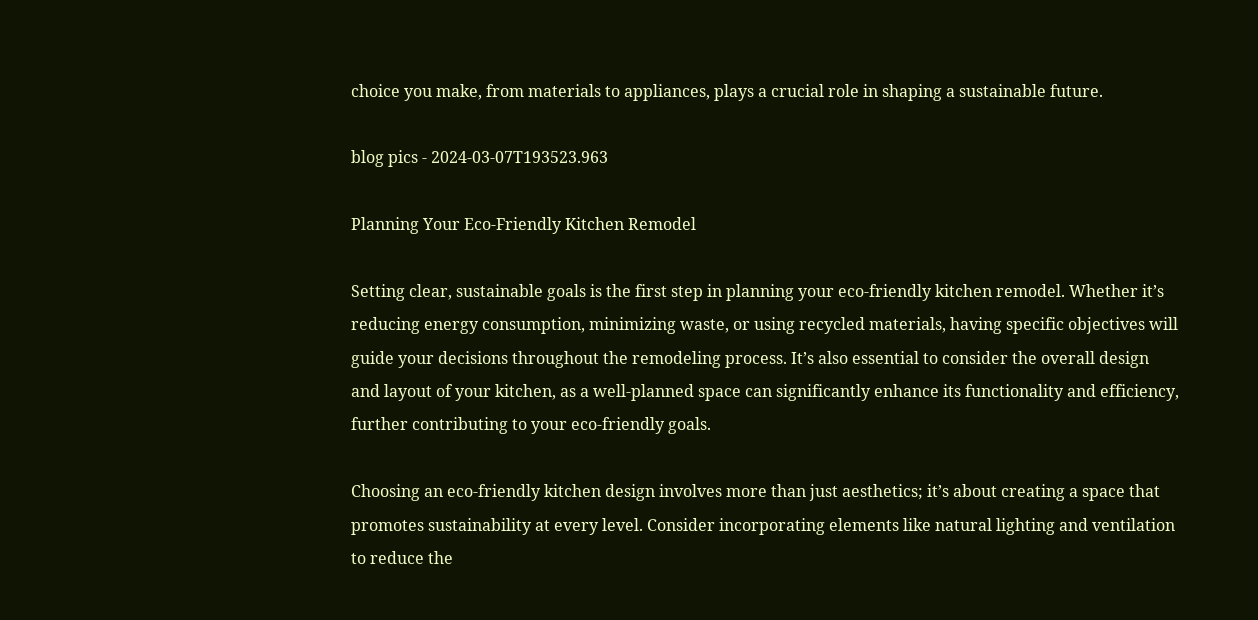choice you make, from materials to appliances, plays a crucial role in shaping a sustainable future.

blog pics - 2024-03-07T193523.963

Planning Your Eco-Friendly Kitchen Remodel

Setting clear, sustainable goals is the first step in planning your eco-friendly kitchen remodel. Whether it’s reducing energy consumption, minimizing waste, or using recycled materials, having specific objectives will guide your decisions throughout the remodeling process. It’s also essential to consider the overall design and layout of your kitchen, as a well-planned space can significantly enhance its functionality and efficiency, further contributing to your eco-friendly goals.

Choosing an eco-friendly kitchen design involves more than just aesthetics; it’s about creating a space that promotes sustainability at every level. Consider incorporating elements like natural lighting and ventilation to reduce the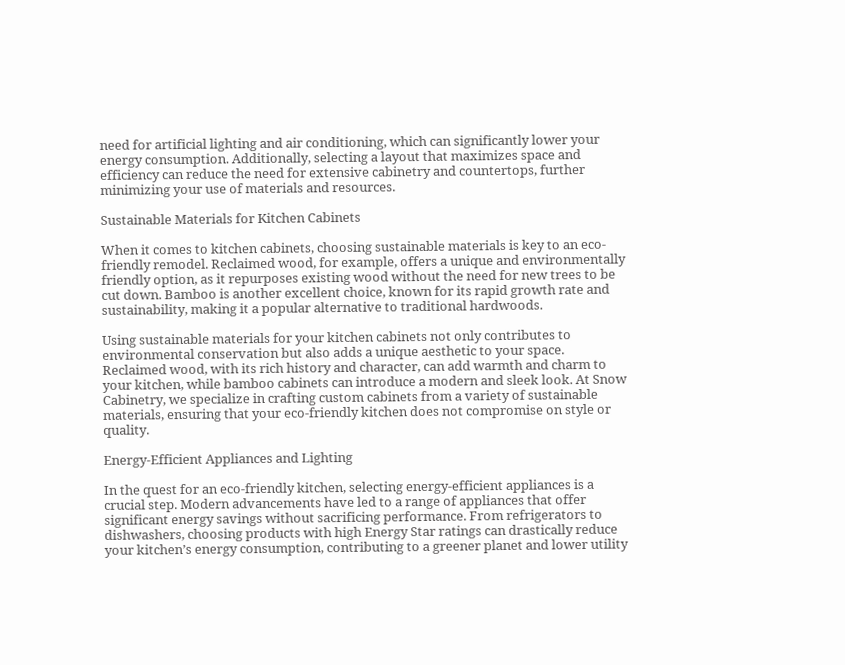need for artificial lighting and air conditioning, which can significantly lower your energy consumption. Additionally, selecting a layout that maximizes space and efficiency can reduce the need for extensive cabinetry and countertops, further minimizing your use of materials and resources.

Sustainable Materials for Kitchen Cabinets

When it comes to kitchen cabinets, choosing sustainable materials is key to an eco-friendly remodel. Reclaimed wood, for example, offers a unique and environmentally friendly option, as it repurposes existing wood without the need for new trees to be cut down. Bamboo is another excellent choice, known for its rapid growth rate and sustainability, making it a popular alternative to traditional hardwoods.

Using sustainable materials for your kitchen cabinets not only contributes to environmental conservation but also adds a unique aesthetic to your space. Reclaimed wood, with its rich history and character, can add warmth and charm to your kitchen, while bamboo cabinets can introduce a modern and sleek look. At Snow Cabinetry, we specialize in crafting custom cabinets from a variety of sustainable materials, ensuring that your eco-friendly kitchen does not compromise on style or quality.

Energy-Efficient Appliances and Lighting

In the quest for an eco-friendly kitchen, selecting energy-efficient appliances is a crucial step. Modern advancements have led to a range of appliances that offer significant energy savings without sacrificing performance. From refrigerators to dishwashers, choosing products with high Energy Star ratings can drastically reduce your kitchen’s energy consumption, contributing to a greener planet and lower utility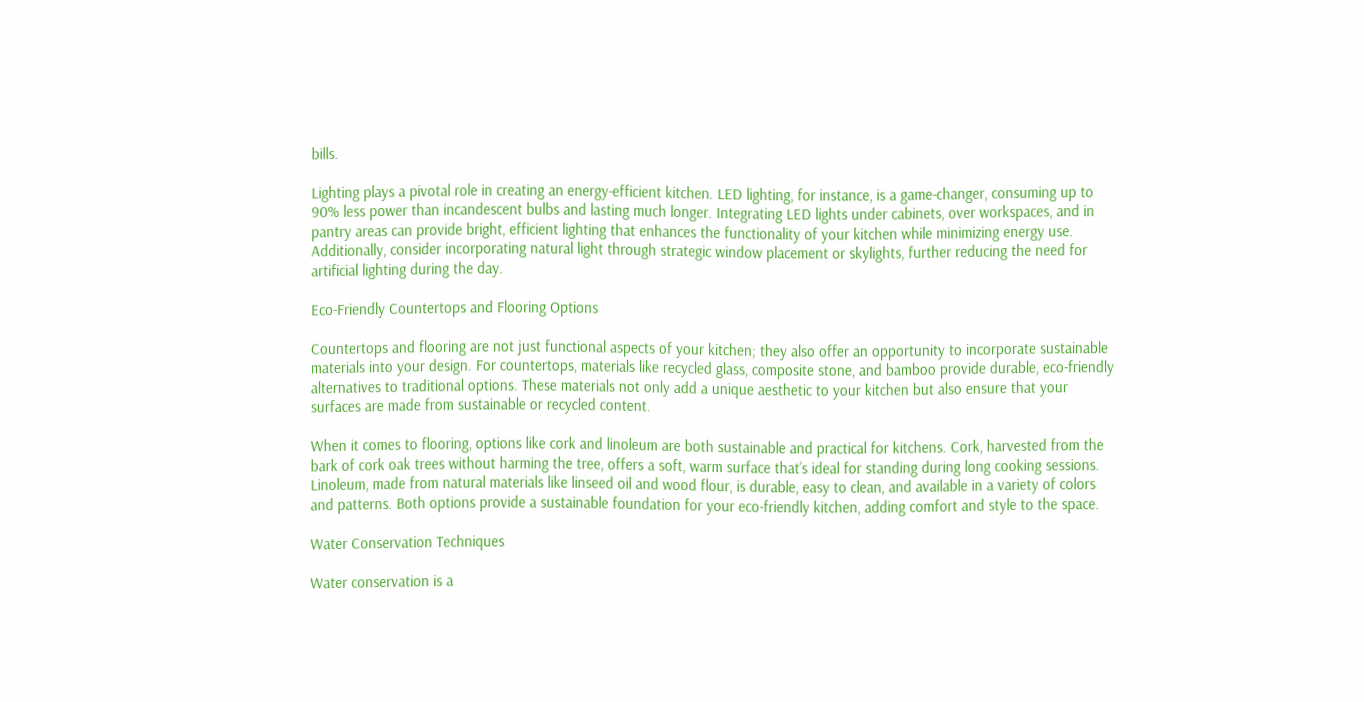bills.

Lighting plays a pivotal role in creating an energy-efficient kitchen. LED lighting, for instance, is a game-changer, consuming up to 90% less power than incandescent bulbs and lasting much longer. Integrating LED lights under cabinets, over workspaces, and in pantry areas can provide bright, efficient lighting that enhances the functionality of your kitchen while minimizing energy use. Additionally, consider incorporating natural light through strategic window placement or skylights, further reducing the need for artificial lighting during the day.

Eco-Friendly Countertops and Flooring Options

Countertops and flooring are not just functional aspects of your kitchen; they also offer an opportunity to incorporate sustainable materials into your design. For countertops, materials like recycled glass, composite stone, and bamboo provide durable, eco-friendly alternatives to traditional options. These materials not only add a unique aesthetic to your kitchen but also ensure that your surfaces are made from sustainable or recycled content.

When it comes to flooring, options like cork and linoleum are both sustainable and practical for kitchens. Cork, harvested from the bark of cork oak trees without harming the tree, offers a soft, warm surface that’s ideal for standing during long cooking sessions. Linoleum, made from natural materials like linseed oil and wood flour, is durable, easy to clean, and available in a variety of colors and patterns. Both options provide a sustainable foundation for your eco-friendly kitchen, adding comfort and style to the space.

Water Conservation Techniques

Water conservation is a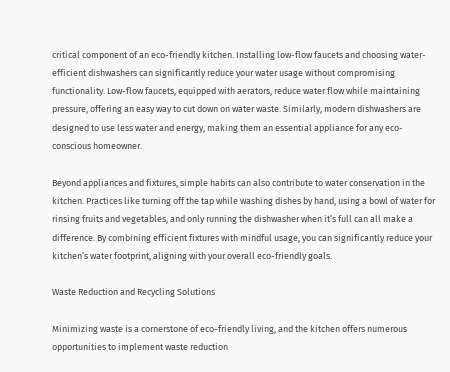critical component of an eco-friendly kitchen. Installing low-flow faucets and choosing water-efficient dishwashers can significantly reduce your water usage without compromising functionality. Low-flow faucets, equipped with aerators, reduce water flow while maintaining pressure, offering an easy way to cut down on water waste. Similarly, modern dishwashers are designed to use less water and energy, making them an essential appliance for any eco-conscious homeowner.

Beyond appliances and fixtures, simple habits can also contribute to water conservation in the kitchen. Practices like turning off the tap while washing dishes by hand, using a bowl of water for rinsing fruits and vegetables, and only running the dishwasher when it’s full can all make a difference. By combining efficient fixtures with mindful usage, you can significantly reduce your kitchen’s water footprint, aligning with your overall eco-friendly goals.

Waste Reduction and Recycling Solutions

Minimizing waste is a cornerstone of eco-friendly living, and the kitchen offers numerous opportunities to implement waste reduction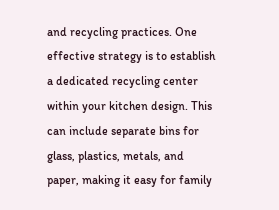and recycling practices. One effective strategy is to establish a dedicated recycling center within your kitchen design. This can include separate bins for glass, plastics, metals, and paper, making it easy for family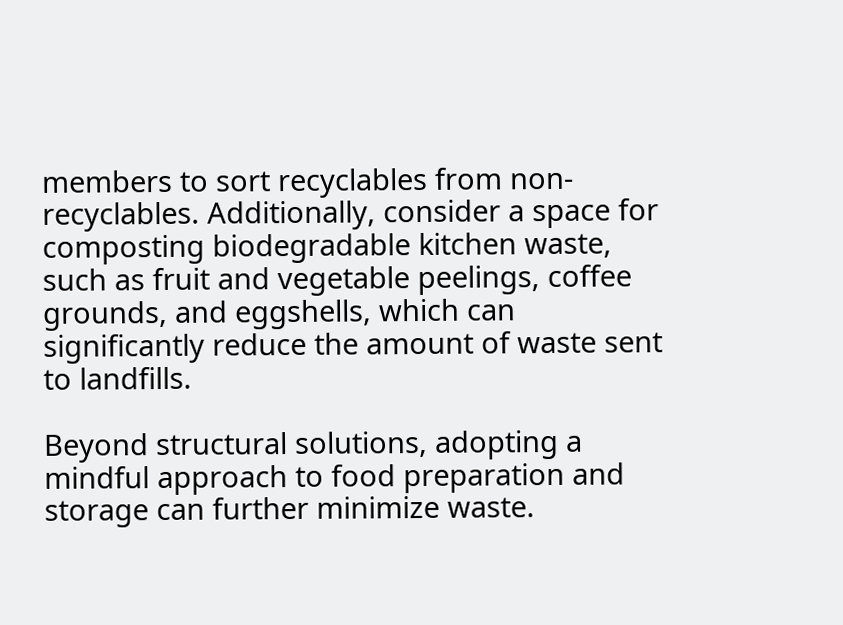members to sort recyclables from non-recyclables. Additionally, consider a space for composting biodegradable kitchen waste, such as fruit and vegetable peelings, coffee grounds, and eggshells, which can significantly reduce the amount of waste sent to landfills.

Beyond structural solutions, adopting a mindful approach to food preparation and storage can further minimize waste.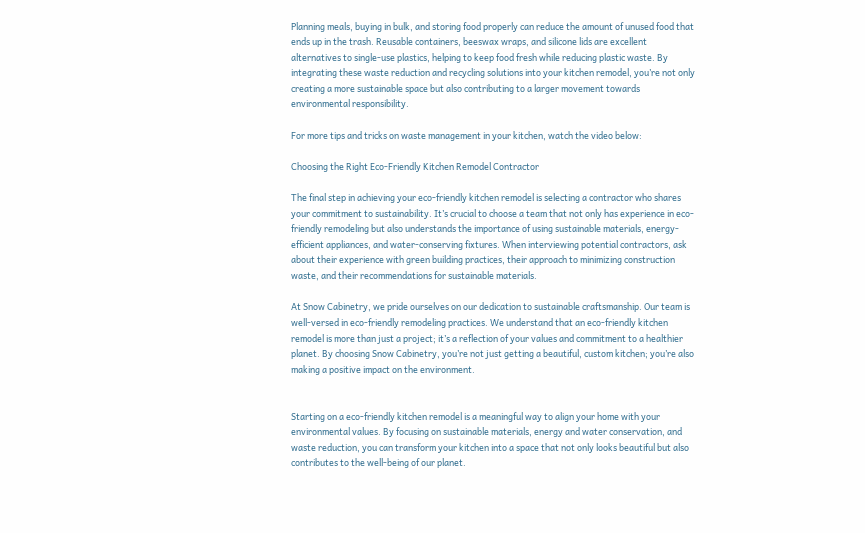Planning meals, buying in bulk, and storing food properly can reduce the amount of unused food that ends up in the trash. Reusable containers, beeswax wraps, and silicone lids are excellent alternatives to single-use plastics, helping to keep food fresh while reducing plastic waste. By integrating these waste reduction and recycling solutions into your kitchen remodel, you’re not only creating a more sustainable space but also contributing to a larger movement towards environmental responsibility.

For more tips and tricks on waste management in your kitchen, watch the video below:

Choosing the Right Eco-Friendly Kitchen Remodel Contractor

The final step in achieving your eco-friendly kitchen remodel is selecting a contractor who shares your commitment to sustainability. It’s crucial to choose a team that not only has experience in eco-friendly remodeling but also understands the importance of using sustainable materials, energy-efficient appliances, and water-conserving fixtures. When interviewing potential contractors, ask about their experience with green building practices, their approach to minimizing construction waste, and their recommendations for sustainable materials.

At Snow Cabinetry, we pride ourselves on our dedication to sustainable craftsmanship. Our team is well-versed in eco-friendly remodeling practices. We understand that an eco-friendly kitchen remodel is more than just a project; it’s a reflection of your values and commitment to a healthier planet. By choosing Snow Cabinetry, you’re not just getting a beautiful, custom kitchen; you’re also making a positive impact on the environment.


Starting on a eco-friendly kitchen remodel is a meaningful way to align your home with your environmental values. By focusing on sustainable materials, energy and water conservation, and waste reduction, you can transform your kitchen into a space that not only looks beautiful but also contributes to the well-being of our planet.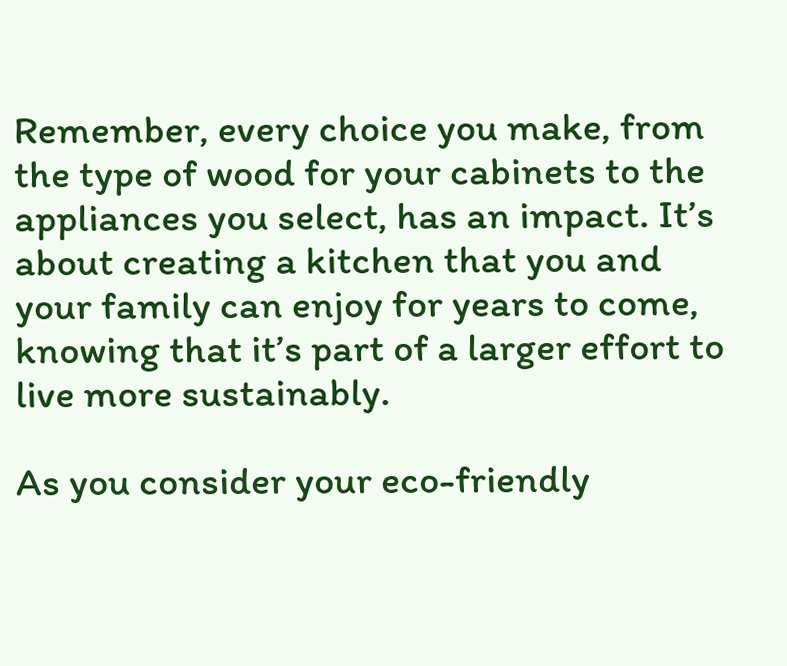Remember, every choice you make, from the type of wood for your cabinets to the appliances you select, has an impact. It’s about creating a kitchen that you and your family can enjoy for years to come, knowing that it’s part of a larger effort to live more sustainably.

As you consider your eco-friendly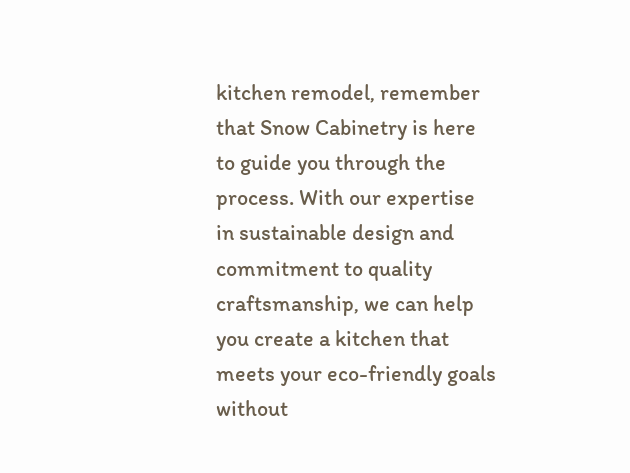kitchen remodel, remember that Snow Cabinetry is here to guide you through the process. With our expertise in sustainable design and commitment to quality craftsmanship, we can help you create a kitchen that meets your eco-friendly goals without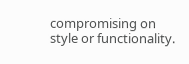compromising on style or functionality.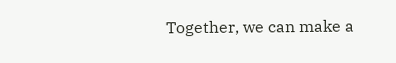Together, we can make a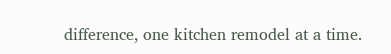difference, one kitchen remodel at a time.